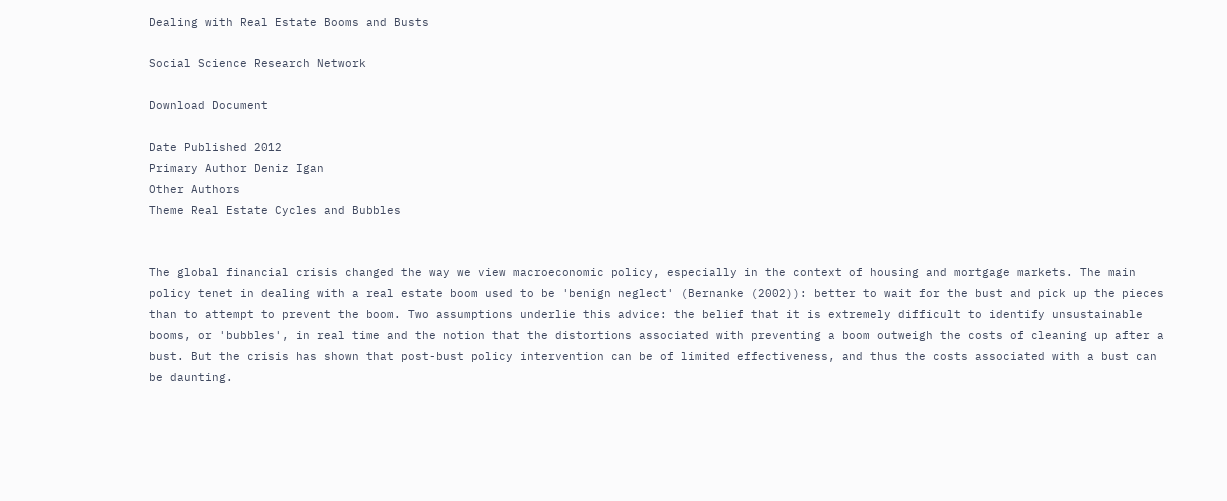Dealing with Real Estate Booms and Busts

Social Science Research Network

Download Document

Date Published 2012
Primary Author Deniz Igan
Other Authors
Theme Real Estate Cycles and Bubbles


The global financial crisis changed the way we view macroeconomic policy, especially in the context of housing and mortgage markets. The main policy tenet in dealing with a real estate boom used to be 'benign neglect' (Bernanke (2002)): better to wait for the bust and pick up the pieces than to attempt to prevent the boom. Two assumptions underlie this advice: the belief that it is extremely difficult to identify unsustainable booms, or 'bubbles', in real time and the notion that the distortions associated with preventing a boom outweigh the costs of cleaning up after a bust. But the crisis has shown that post-bust policy intervention can be of limited effectiveness, and thus the costs associated with a bust can be daunting.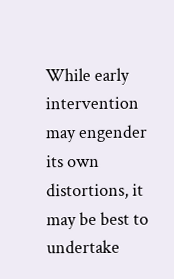While early intervention may engender its own distortions, it may be best to undertake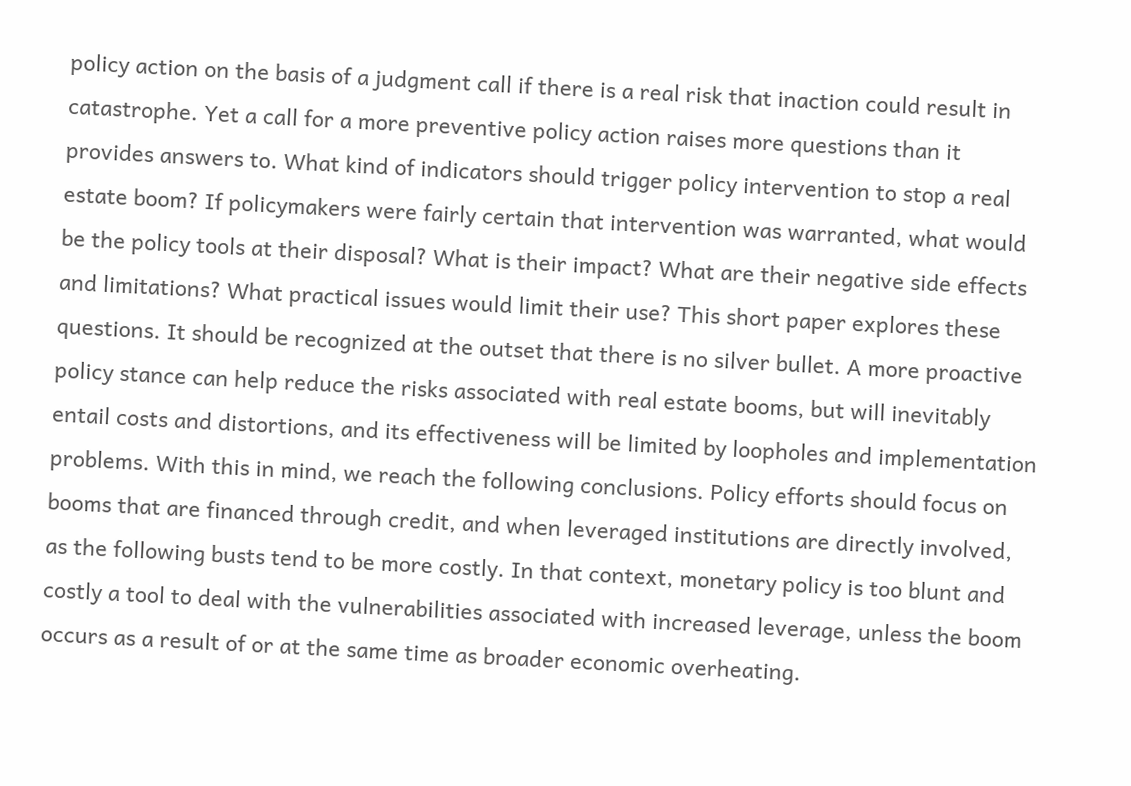policy action on the basis of a judgment call if there is a real risk that inaction could result in catastrophe. Yet a call for a more preventive policy action raises more questions than it provides answers to. What kind of indicators should trigger policy intervention to stop a real estate boom? If policymakers were fairly certain that intervention was warranted, what would be the policy tools at their disposal? What is their impact? What are their negative side effects and limitations? What practical issues would limit their use? This short paper explores these questions. It should be recognized at the outset that there is no silver bullet. A more proactive policy stance can help reduce the risks associated with real estate booms, but will inevitably entail costs and distortions, and its effectiveness will be limited by loopholes and implementation problems. With this in mind, we reach the following conclusions. Policy efforts should focus on booms that are financed through credit, and when leveraged institutions are directly involved, as the following busts tend to be more costly. In that context, monetary policy is too blunt and costly a tool to deal with the vulnerabilities associated with increased leverage, unless the boom occurs as a result of or at the same time as broader economic overheating.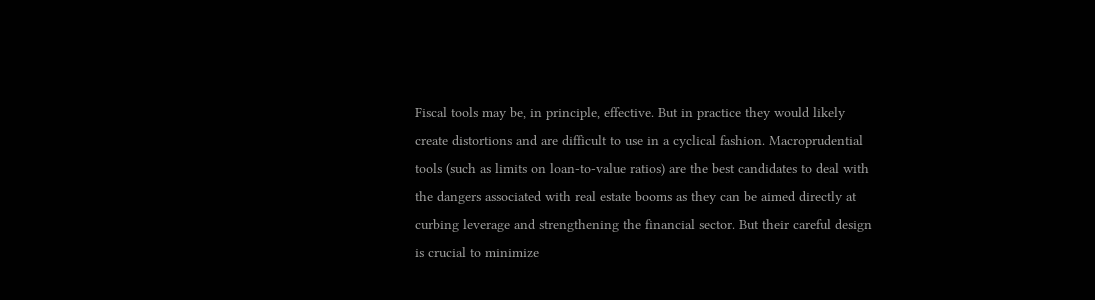Fiscal tools may be, in principle, effective. But in practice they would likely create distortions and are difficult to use in a cyclical fashion. Macroprudential tools (such as limits on loan-to-value ratios) are the best candidates to deal with the dangers associated with real estate booms as they can be aimed directly at curbing leverage and strengthening the financial sector. But their careful design is crucial to minimize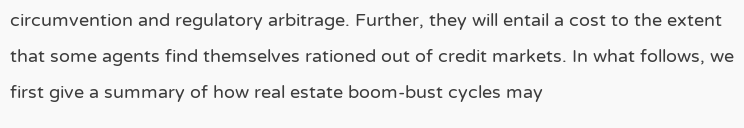circumvention and regulatory arbitrage. Further, they will entail a cost to the extent that some agents find themselves rationed out of credit markets. In what follows, we first give a summary of how real estate boom-bust cycles may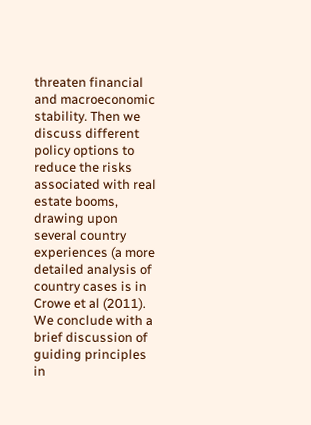threaten financial and macroeconomic stability. Then we discuss different policy options to reduce the risks associated with real estate booms, drawing upon several country experiences (a more detailed analysis of country cases is in Crowe et al (2011). We conclude with a brief discussion of guiding principles in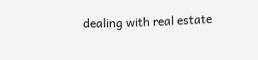dealing with real estate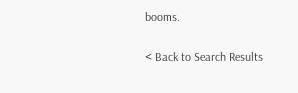booms.

< Back to Search Results